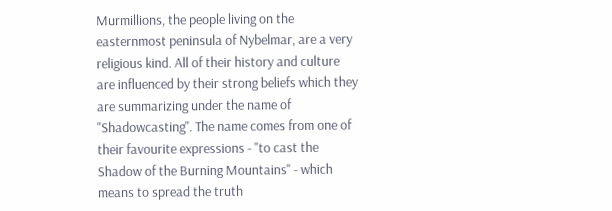Murmillions, the people living on the easternmost peninsula of Nybelmar, are a very religious kind. All of their history and culture are influenced by their strong beliefs which they are summarizing under the name of "Shadowcasting". The name comes from one of their favourite expressions - "to cast the Shadow of the Burning Mountains" - which means to spread the truth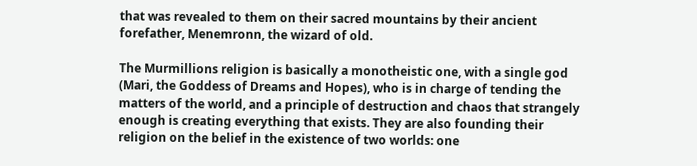that was revealed to them on their sacred mountains by their ancient forefather, Menemronn, the wizard of old.

The Murmillions religion is basically a monotheistic one, with a single god (Mari, the Goddess of Dreams and Hopes), who is in charge of tending the matters of the world, and a principle of destruction and chaos that strangely enough is creating everything that exists. They are also founding their religion on the belief in the existence of two worlds: one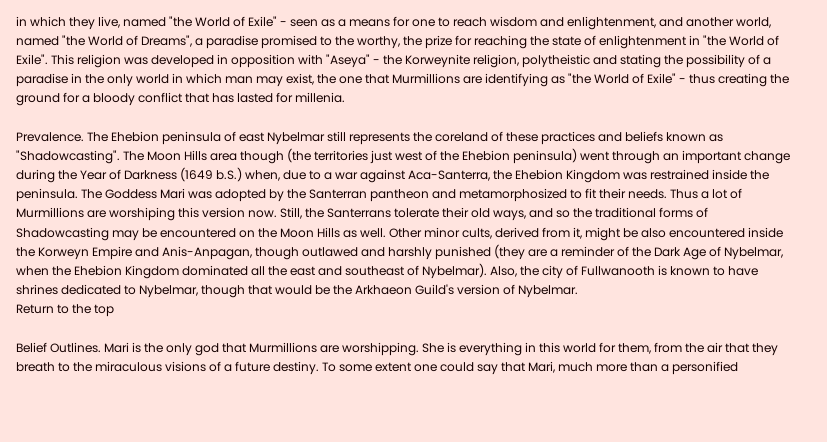in which they live, named "the World of Exile" - seen as a means for one to reach wisdom and enlightenment, and another world, named "the World of Dreams", a paradise promised to the worthy, the prize for reaching the state of enlightenment in "the World of Exile". This religion was developed in opposition with "Aseya" - the Korweynite religion, polytheistic and stating the possibility of a paradise in the only world in which man may exist, the one that Murmillions are identifying as "the World of Exile" - thus creating the ground for a bloody conflict that has lasted for millenia.

Prevalence. The Ehebion peninsula of east Nybelmar still represents the coreland of these practices and beliefs known as "Shadowcasting". The Moon Hills area though (the territories just west of the Ehebion peninsula) went through an important change during the Year of Darkness (1649 b.S.) when, due to a war against Aca-Santerra, the Ehebion Kingdom was restrained inside the peninsula. The Goddess Mari was adopted by the Santerran pantheon and metamorphosized to fit their needs. Thus a lot of Murmillions are worshiping this version now. Still, the Santerrans tolerate their old ways, and so the traditional forms of Shadowcasting may be encountered on the Moon Hills as well. Other minor cults, derived from it, might be also encountered inside the Korweyn Empire and Anis-Anpagan, though outlawed and harshly punished (they are a reminder of the Dark Age of Nybelmar, when the Ehebion Kingdom dominated all the east and southeast of Nybelmar). Also, the city of Fullwanooth is known to have shrines dedicated to Nybelmar, though that would be the Arkhaeon Guild's version of Nybelmar.
Return to the top

Belief Outlines. Mari is the only god that Murmillions are worshipping. She is everything in this world for them, from the air that they breath to the miraculous visions of a future destiny. To some extent one could say that Mari, much more than a personified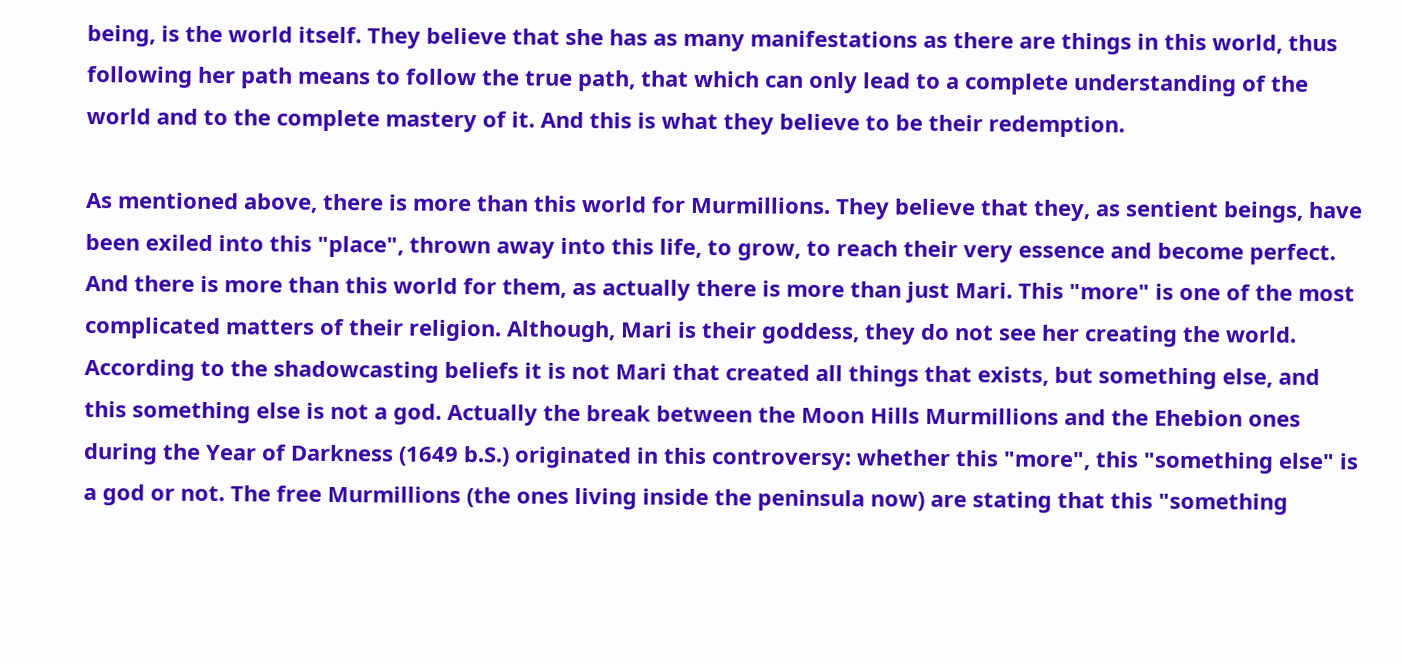being, is the world itself. They believe that she has as many manifestations as there are things in this world, thus following her path means to follow the true path, that which can only lead to a complete understanding of the world and to the complete mastery of it. And this is what they believe to be their redemption.

As mentioned above, there is more than this world for Murmillions. They believe that they, as sentient beings, have been exiled into this "place", thrown away into this life, to grow, to reach their very essence and become perfect. And there is more than this world for them, as actually there is more than just Mari. This "more" is one of the most complicated matters of their religion. Although, Mari is their goddess, they do not see her creating the world. According to the shadowcasting beliefs it is not Mari that created all things that exists, but something else, and this something else is not a god. Actually the break between the Moon Hills Murmillions and the Ehebion ones during the Year of Darkness (1649 b.S.) originated in this controversy: whether this "more", this "something else" is a god or not. The free Murmillions (the ones living inside the peninsula now) are stating that this "something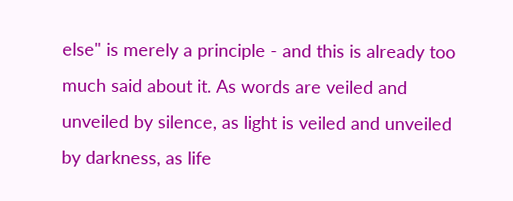else" is merely a principle - and this is already too much said about it. As words are veiled and unveiled by silence, as light is veiled and unveiled by darkness, as life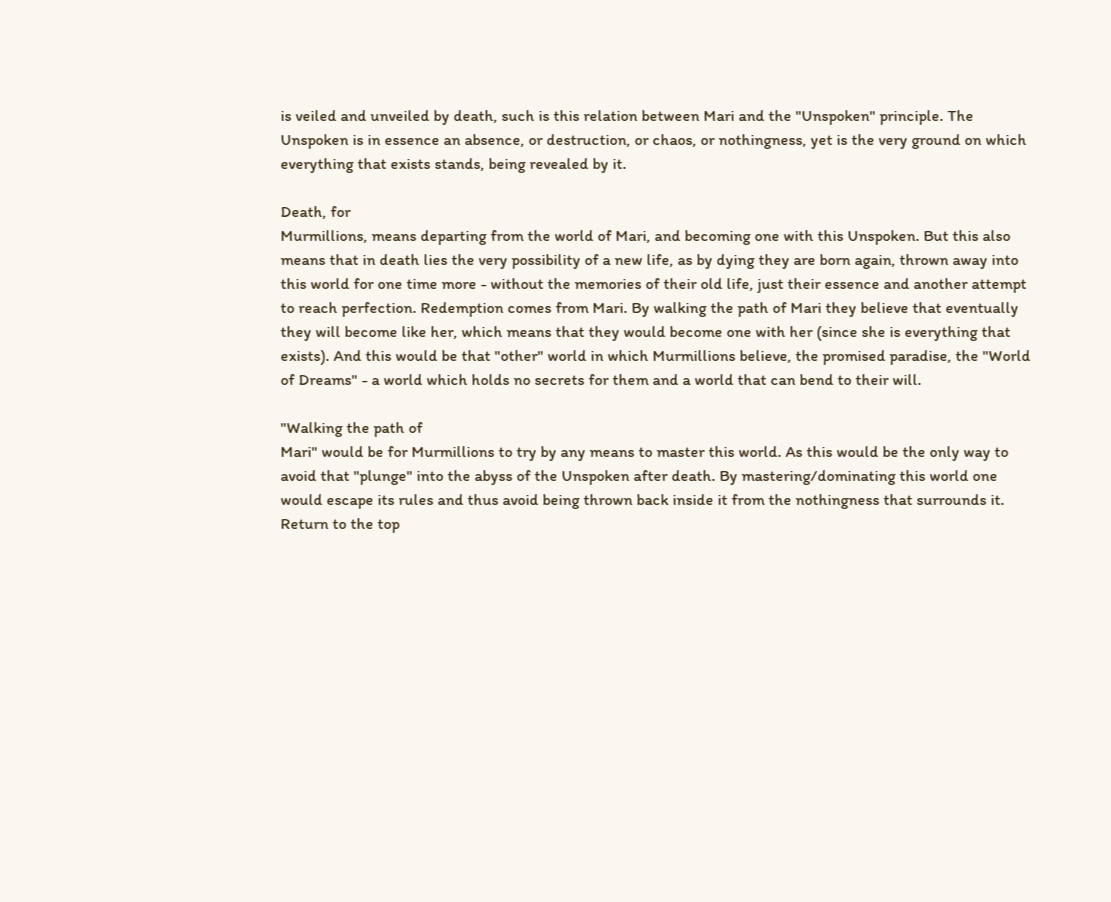is veiled and unveiled by death, such is this relation between Mari and the "Unspoken" principle. The Unspoken is in essence an absence, or destruction, or chaos, or nothingness, yet is the very ground on which everything that exists stands, being revealed by it.

Death, for
Murmillions, means departing from the world of Mari, and becoming one with this Unspoken. But this also means that in death lies the very possibility of a new life, as by dying they are born again, thrown away into this world for one time more - without the memories of their old life, just their essence and another attempt to reach perfection. Redemption comes from Mari. By walking the path of Mari they believe that eventually they will become like her, which means that they would become one with her (since she is everything that exists). And this would be that "other" world in which Murmillions believe, the promised paradise, the "World of Dreams" - a world which holds no secrets for them and a world that can bend to their will.

"Walking the path of
Mari" would be for Murmillions to try by any means to master this world. As this would be the only way to avoid that "plunge" into the abyss of the Unspoken after death. By mastering/dominating this world one would escape its rules and thus avoid being thrown back inside it from the nothingness that surrounds it.
Return to the top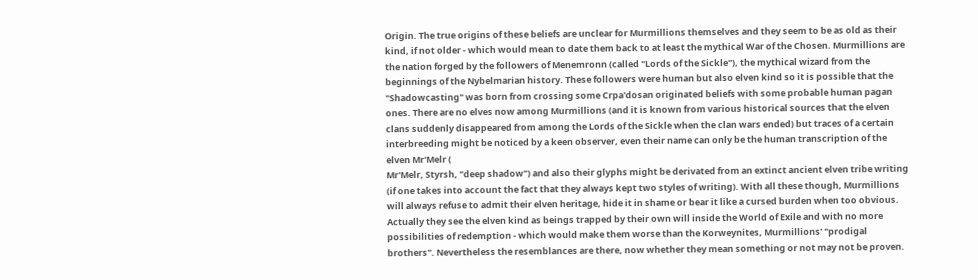Origin. The true origins of these beliefs are unclear for Murmillions themselves and they seem to be as old as their kind, if not older - which would mean to date them back to at least the mythical War of the Chosen. Murmillions are the nation forged by the followers of Menemronn (called "Lords of the Sickle"), the mythical wizard from the beginnings of the Nybelmarian history. These followers were human but also elven kind so it is possible that the "Shadowcasting" was born from crossing some Crpa'dosan originated beliefs with some probable human pagan ones. There are no elves now among Murmillions (and it is known from various historical sources that the elven clans suddenly disappeared from among the Lords of the Sickle when the clan wars ended) but traces of a certain interbreeding might be noticed by a keen observer, even their name can only be the human transcription of the elven Mr'Melr (
Mr'Melr, Styrsh, "deep shadow") and also their glyphs might be derivated from an extinct ancient elven tribe writing (if one takes into account the fact that they always kept two styles of writing). With all these though, Murmillions will always refuse to admit their elven heritage, hide it in shame or bear it like a cursed burden when too obvious. Actually they see the elven kind as beings trapped by their own will inside the World of Exile and with no more possibilities of redemption - which would make them worse than the Korweynites, Murmillions' "prodigal brothers". Nevertheless the resemblances are there, now whether they mean something or not may not be proven.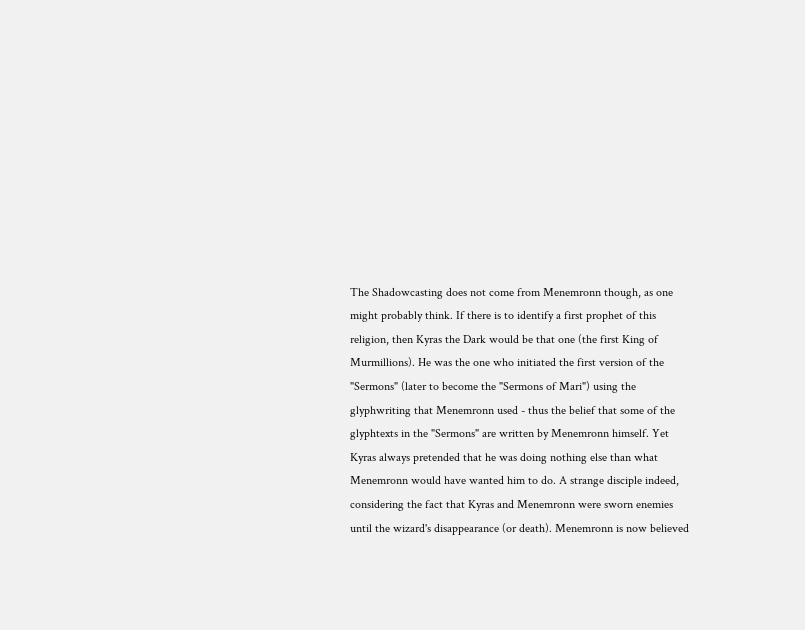The Shadowcasting does not come from Menemronn though, as one might probably think. If there is to identify a first prophet of this religion, then Kyras the Dark would be that one (the first King of Murmillions). He was the one who initiated the first version of the "Sermons" (later to become the "Sermons of Mari") using the glyphwriting that Menemronn used - thus the belief that some of the glyphtexts in the "Sermons" are written by Menemronn himself. Yet Kyras always pretended that he was doing nothing else than what Menemronn would have wanted him to do. A strange disciple indeed, considering the fact that Kyras and Menemronn were sworn enemies until the wizard's disappearance (or death). Menemronn is now believed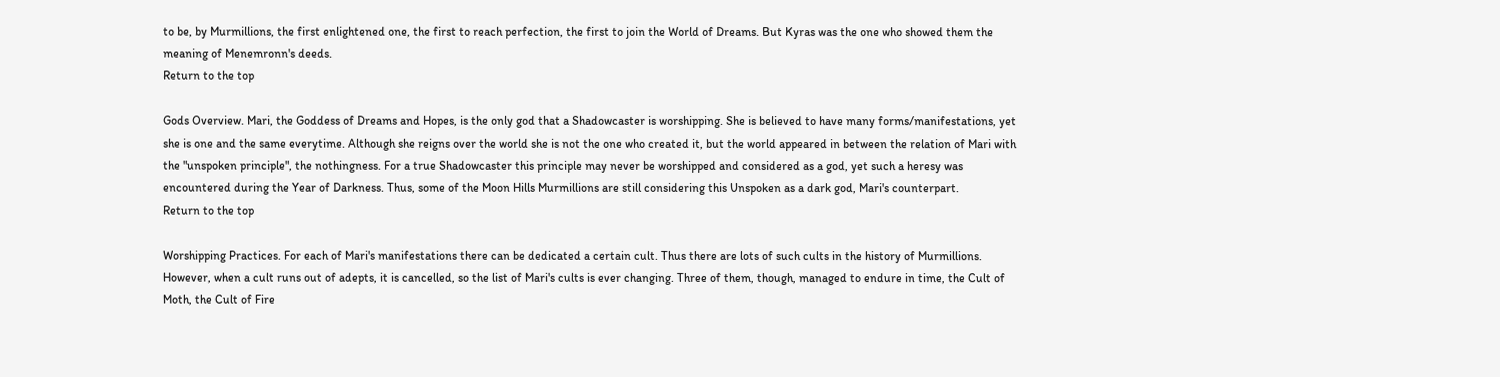to be, by Murmillions, the first enlightened one, the first to reach perfection, the first to join the World of Dreams. But Kyras was the one who showed them the meaning of Menemronn's deeds.
Return to the top

Gods Overview. Mari, the Goddess of Dreams and Hopes, is the only god that a Shadowcaster is worshipping. She is believed to have many forms/manifestations, yet she is one and the same everytime. Although she reigns over the world she is not the one who created it, but the world appeared in between the relation of Mari with the "unspoken principle", the nothingness. For a true Shadowcaster this principle may never be worshipped and considered as a god, yet such a heresy was encountered during the Year of Darkness. Thus, some of the Moon Hills Murmillions are still considering this Unspoken as a dark god, Mari's counterpart.
Return to the top

Worshipping Practices. For each of Mari's manifestations there can be dedicated a certain cult. Thus there are lots of such cults in the history of Murmillions. However, when a cult runs out of adepts, it is cancelled, so the list of Mari's cults is ever changing. Three of them, though, managed to endure in time, the Cult of Moth, the Cult of Fire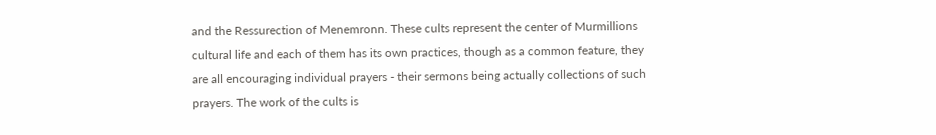and the Ressurection of Menemronn. These cults represent the center of Murmillions cultural life and each of them has its own practices, though as a common feature, they are all encouraging individual prayers - their sermons being actually collections of such prayers. The work of the cults is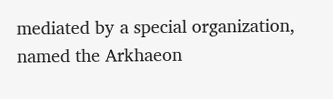mediated by a special organization, named the Arkhaeon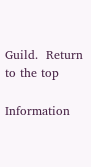Guild.  Return to the top

Information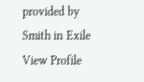provided by Smith in Exile View Profile